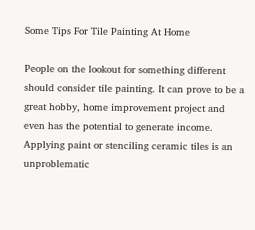Some Tips For Tile Painting At Home

People on the lookout for something different should consider tile painting. It can prove to be a great hobby, home improvement project and even has the potential to generate income. Applying paint or stenciling ceramic tiles is an unproblematic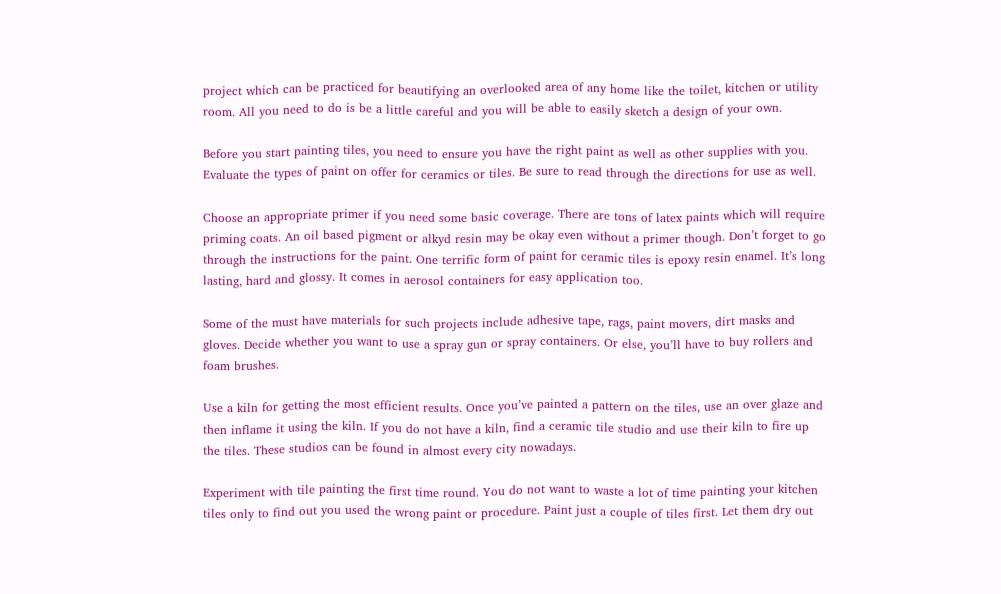project which can be practiced for beautifying an overlooked area of any home like the toilet, kitchen or utility room. All you need to do is be a little careful and you will be able to easily sketch a design of your own.

Before you start painting tiles, you need to ensure you have the right paint as well as other supplies with you. Evaluate the types of paint on offer for ceramics or tiles. Be sure to read through the directions for use as well.

Choose an appropriate primer if you need some basic coverage. There are tons of latex paints which will require priming coats. An oil based pigment or alkyd resin may be okay even without a primer though. Don’t forget to go through the instructions for the paint. One terrific form of paint for ceramic tiles is epoxy resin enamel. It’s long lasting, hard and glossy. It comes in aerosol containers for easy application too.

Some of the must have materials for such projects include adhesive tape, rags, paint movers, dirt masks and gloves. Decide whether you want to use a spray gun or spray containers. Or else, you’ll have to buy rollers and foam brushes.

Use a kiln for getting the most efficient results. Once you’ve painted a pattern on the tiles, use an over glaze and then inflame it using the kiln. If you do not have a kiln, find a ceramic tile studio and use their kiln to fire up the tiles. These studios can be found in almost every city nowadays.

Experiment with tile painting the first time round. You do not want to waste a lot of time painting your kitchen tiles only to find out you used the wrong paint or procedure. Paint just a couple of tiles first. Let them dry out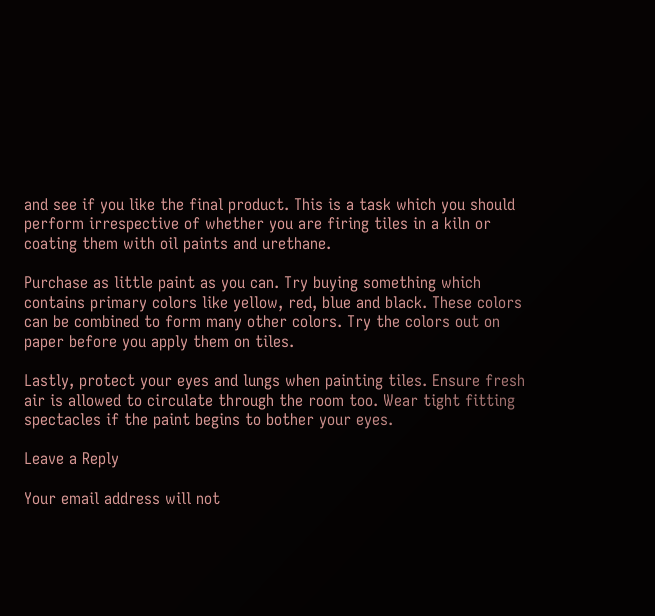and see if you like the final product. This is a task which you should perform irrespective of whether you are firing tiles in a kiln or coating them with oil paints and urethane.

Purchase as little paint as you can. Try buying something which contains primary colors like yellow, red, blue and black. These colors can be combined to form many other colors. Try the colors out on paper before you apply them on tiles.

Lastly, protect your eyes and lungs when painting tiles. Ensure fresh air is allowed to circulate through the room too. Wear tight fitting spectacles if the paint begins to bother your eyes.

Leave a Reply

Your email address will not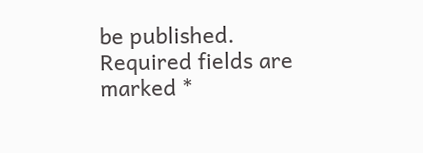be published. Required fields are marked *